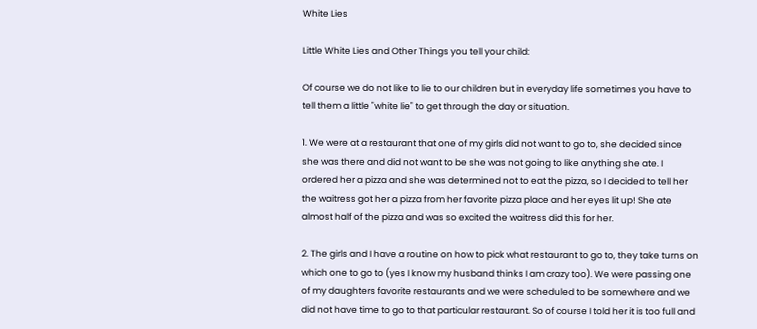White Lies

Little White Lies and Other Things you tell your child:

Of course we do not like to lie to our children but in everyday life sometimes you have to tell them a little "white lie" to get through the day or situation.

1. We were at a restaurant that one of my girls did not want to go to, she decided since she was there and did not want to be she was not going to like anything she ate. I ordered her a pizza and she was determined not to eat the pizza, so I decided to tell her the waitress got her a pizza from her favorite pizza place and her eyes lit up! She ate almost half of the pizza and was so excited the waitress did this for her.

2. The girls and I have a routine on how to pick what restaurant to go to, they take turns on which one to go to (yes I know my husband thinks I am crazy too). We were passing one of my daughters favorite restaurants and we were scheduled to be somewhere and we did not have time to go to that particular restaurant. So of course I told her it is too full and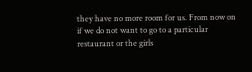they have no more room for us. From now on if we do not want to go to a particular restaurant or the girls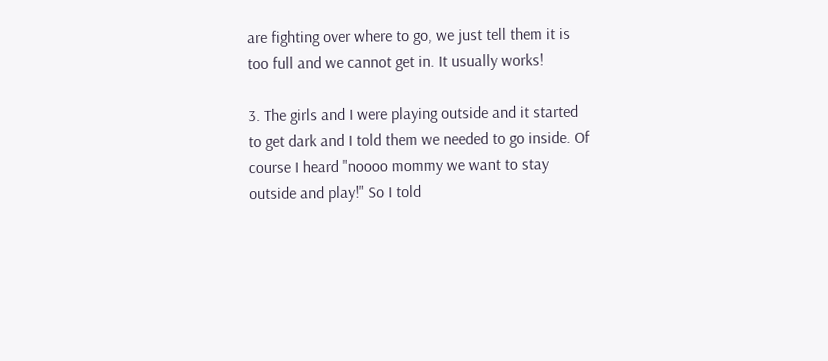are fighting over where to go, we just tell them it is too full and we cannot get in. It usually works!

3. The girls and I were playing outside and it started to get dark and I told them we needed to go inside. Of course I heard "noooo mommy we want to stay outside and play!" So I told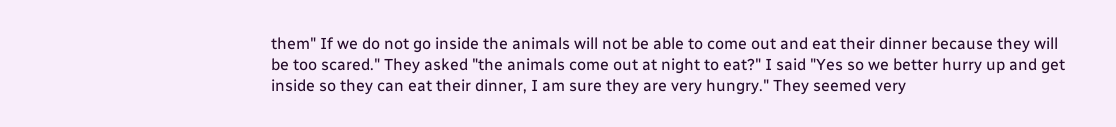them" If we do not go inside the animals will not be able to come out and eat their dinner because they will be too scared." They asked "the animals come out at night to eat?" I said "Yes so we better hurry up and get inside so they can eat their dinner, I am sure they are very hungry." They seemed very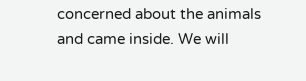concerned about the animals and came inside. We will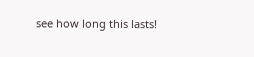see how long this lasts!